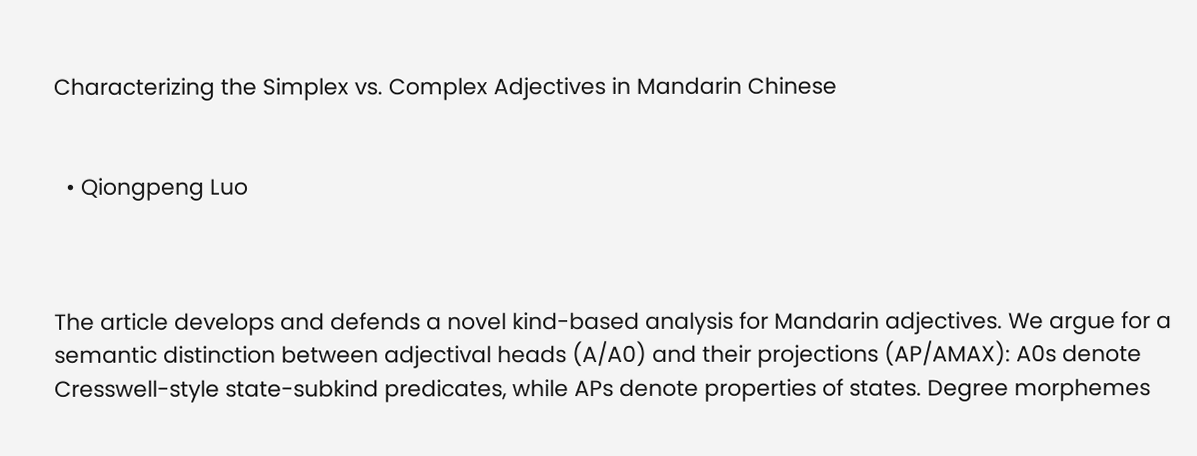Characterizing the Simplex vs. Complex Adjectives in Mandarin Chinese


  • Qiongpeng Luo



The article develops and defends a novel kind-based analysis for Mandarin adjectives. We argue for a semantic distinction between adjectival heads (A/A0) and their projections (AP/AMAX): A0s denote Cresswell-style state-subkind predicates, while APs denote properties of states. Degree morphemes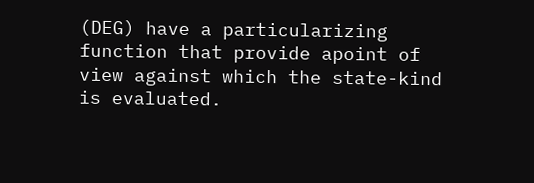(DEG) have a particularizing function that provide apoint of view against which the state-kind is evaluated.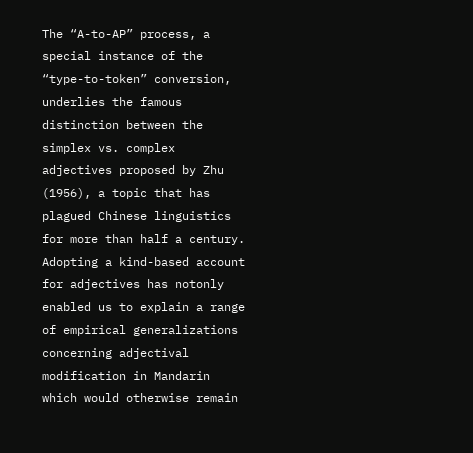The “A-to-AP” process, a special instance of the “type-to-token” conversion, underlies the famous distinction between the simplex vs. complex adjectives proposed by Zhu (1956), a topic that has plagued Chinese linguistics for more than half a century. Adopting a kind-based account for adjectives has notonly enabled us to explain a range of empirical generalizations concerning adjectival modification in Mandarin which would otherwise remain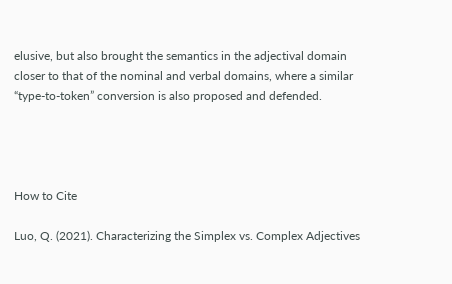elusive, but also brought the semantics in the adjectival domain closer to that of the nominal and verbal domains, where a similar “type-to-token” conversion is also proposed and defended.




How to Cite

Luo, Q. (2021). Characterizing the Simplex vs. Complex Adjectives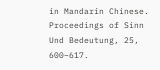in Mandarin Chinese. Proceedings of Sinn Und Bedeutung, 25, 600–617.